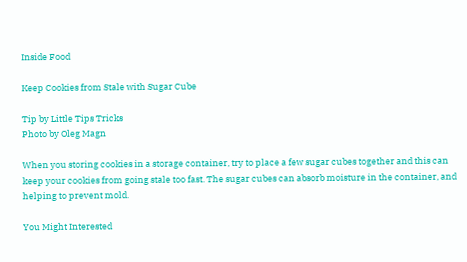Inside Food

Keep Cookies from Stale with Sugar Cube

Tip by Little Tips Tricks
Photo by Oleg Magn

When you storing cookies in a storage container, try to place a few sugar cubes together and this can keep your cookies from going stale too fast. The sugar cubes can absorb moisture in the container, and helping to prevent mold.

You Might Interested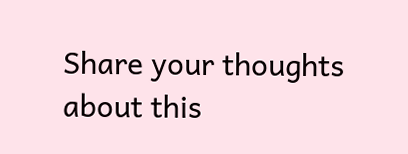Share your thoughts about this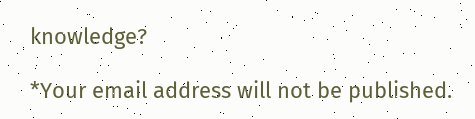knowledge?

*Your email address will not be published.